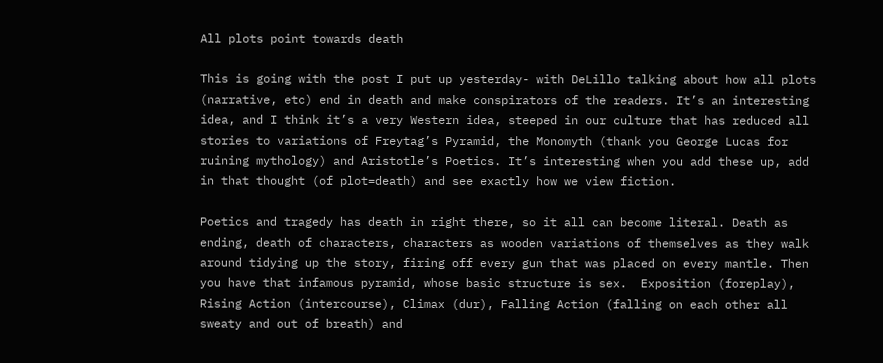All plots point towards death

This is going with the post I put up yesterday- with DeLillo talking about how all plots (narrative, etc) end in death and make conspirators of the readers. It’s an interesting idea, and I think it’s a very Western idea, steeped in our culture that has reduced all stories to variations of Freytag’s Pyramid, the Monomyth (thank you George Lucas for ruining mythology) and Aristotle’s Poetics. It’s interesting when you add these up, add in that thought (of plot=death) and see exactly how we view fiction.

Poetics and tragedy has death in right there, so it all can become literal. Death as ending, death of characters, characters as wooden variations of themselves as they walk around tidying up the story, firing off every gun that was placed on every mantle. Then you have that infamous pyramid, whose basic structure is sex.  Exposition (foreplay), Rising Action (intercourse), Climax (dur), Falling Action (falling on each other all sweaty and out of breath) and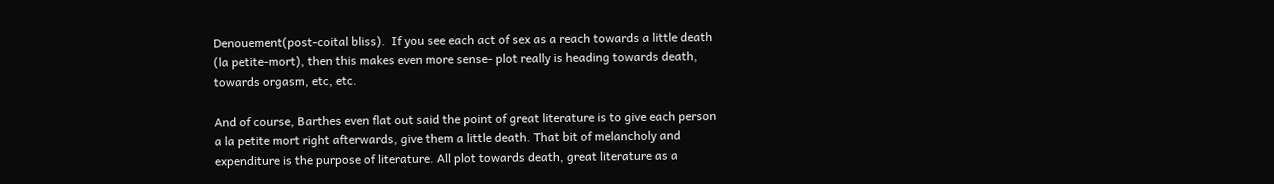Denouement(post-coital bliss).  If you see each act of sex as a reach towards a little death (la petite-mort), then this makes even more sense- plot really is heading towards death, towards orgasm, etc, etc.

And of course, Barthes even flat out said the point of great literature is to give each person a la petite mort right afterwards, give them a little death. That bit of melancholy and expenditure is the purpose of literature. All plot towards death, great literature as a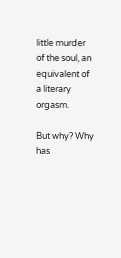little murder of the soul, an equivalent of a literary orgasm.

But why? Why has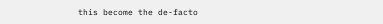this become the de-facto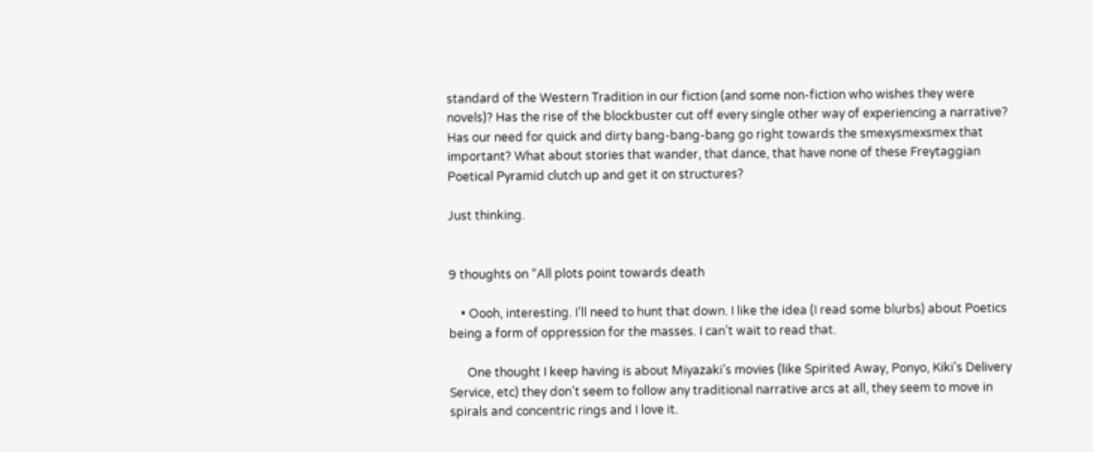standard of the Western Tradition in our fiction (and some non-fiction who wishes they were novels)? Has the rise of the blockbuster cut off every single other way of experiencing a narrative? Has our need for quick and dirty bang-bang-bang go right towards the smexysmexsmex that important? What about stories that wander, that dance, that have none of these Freytaggian Poetical Pyramid clutch up and get it on structures?

Just thinking.


9 thoughts on “All plots point towards death

    • Oooh, interesting. I’ll need to hunt that down. I like the idea (I read some blurbs) about Poetics being a form of oppression for the masses. I can’t wait to read that.

      One thought I keep having is about Miyazaki’s movies (like Spirited Away, Ponyo, Kiki’s Delivery Service, etc) they don’t seem to follow any traditional narrative arcs at all, they seem to move in spirals and concentric rings and I love it.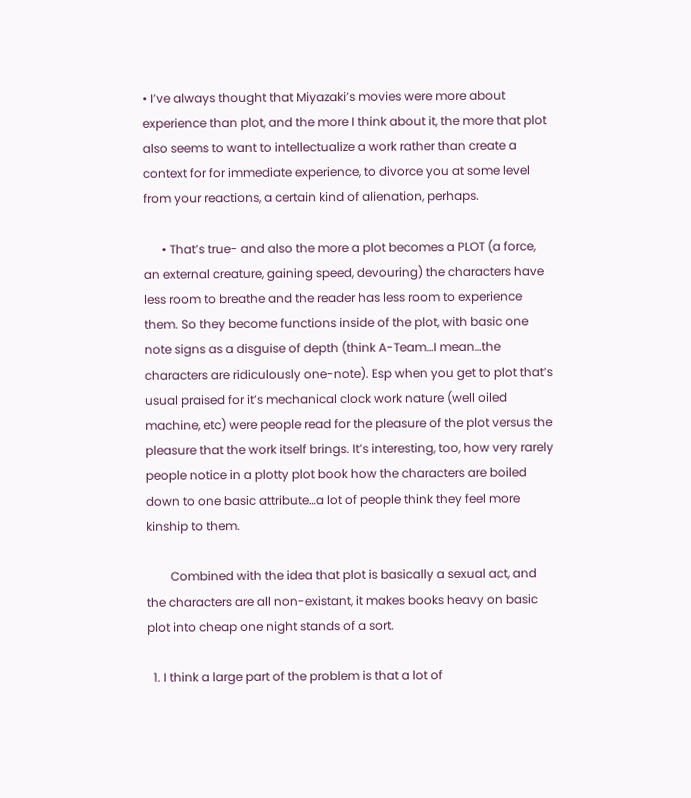• I’ve always thought that Miyazaki’s movies were more about experience than plot, and the more I think about it, the more that plot also seems to want to intellectualize a work rather than create a context for for immediate experience, to divorce you at some level from your reactions, a certain kind of alienation, perhaps.

      • That’s true- and also the more a plot becomes a PLOT (a force, an external creature, gaining speed, devouring) the characters have less room to breathe and the reader has less room to experience them. So they become functions inside of the plot, with basic one note signs as a disguise of depth (think A-Team…I mean…the characters are ridiculously one-note). Esp when you get to plot that’s usual praised for it’s mechanical clock work nature (well oiled machine, etc) were people read for the pleasure of the plot versus the pleasure that the work itself brings. It’s interesting, too, how very rarely people notice in a plotty plot book how the characters are boiled down to one basic attribute…a lot of people think they feel more kinship to them.

        Combined with the idea that plot is basically a sexual act, and the characters are all non-existant, it makes books heavy on basic plot into cheap one night stands of a sort.

  1. I think a large part of the problem is that a lot of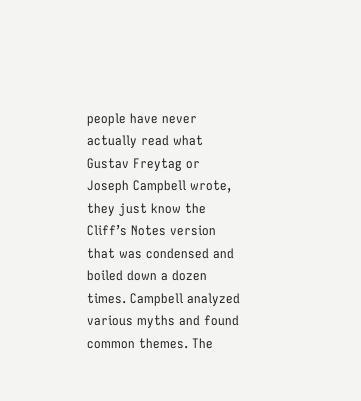people have never actually read what Gustav Freytag or Joseph Campbell wrote, they just know the Cliff’s Notes version that was condensed and boiled down a dozen times. Campbell analyzed various myths and found common themes. The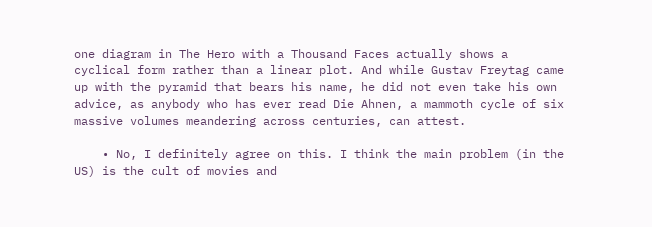one diagram in The Hero with a Thousand Faces actually shows a cyclical form rather than a linear plot. And while Gustav Freytag came up with the pyramid that bears his name, he did not even take his own advice, as anybody who has ever read Die Ahnen, a mammoth cycle of six massive volumes meandering across centuries, can attest.

    • No, I definitely agree on this. I think the main problem (in the US) is the cult of movies and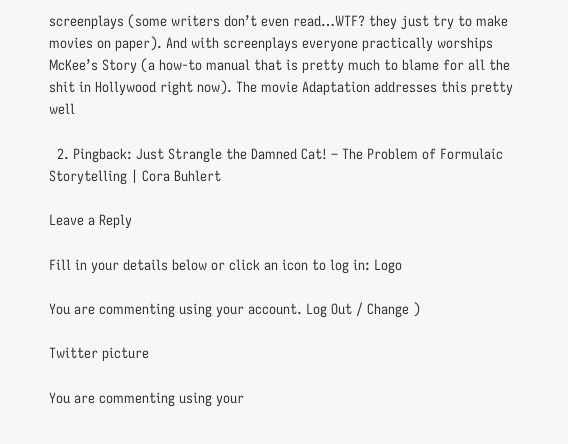screenplays (some writers don’t even read…WTF? they just try to make movies on paper). And with screenplays everyone practically worships McKee’s Story (a how-to manual that is pretty much to blame for all the shit in Hollywood right now). The movie Adaptation addresses this pretty well

  2. Pingback: Just Strangle the Damned Cat! – The Problem of Formulaic Storytelling | Cora Buhlert

Leave a Reply

Fill in your details below or click an icon to log in: Logo

You are commenting using your account. Log Out / Change )

Twitter picture

You are commenting using your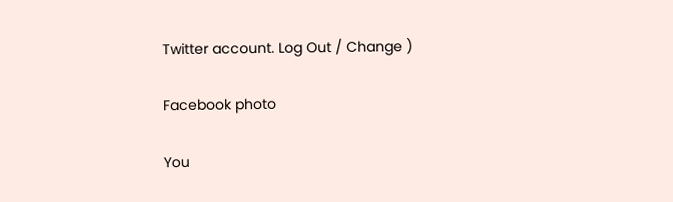Twitter account. Log Out / Change )

Facebook photo

You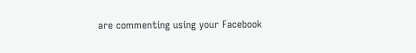are commenting using your Facebook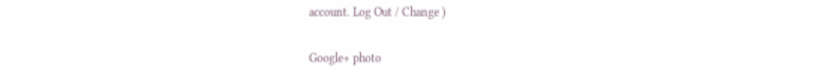account. Log Out / Change )

Google+ photo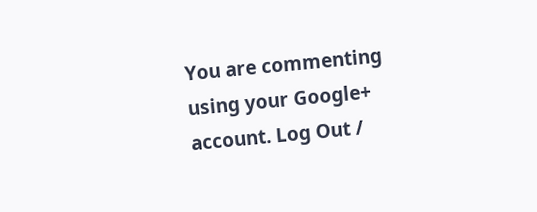You are commenting using your Google+ account. Log Out /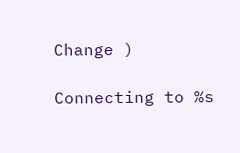Change )

Connecting to %s